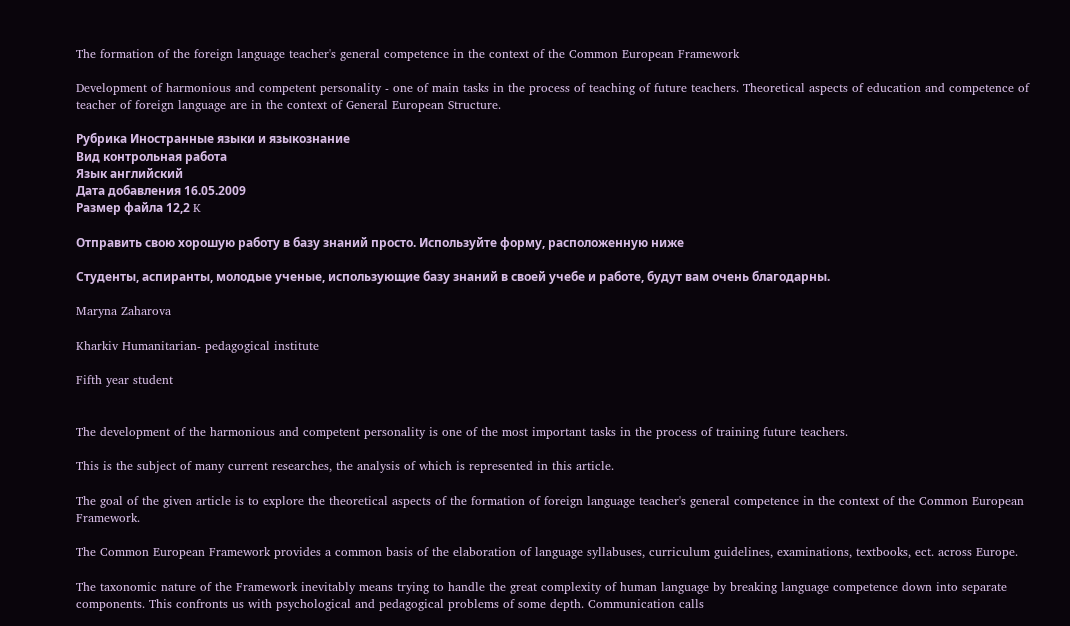The formation of the foreign language teacher's general competence in the context of the Common European Framework

Development of harmonious and competent personality - one of main tasks in the process of teaching of future teachers. Theoretical aspects of education and competence of teacher of foreign language are in the context of General European Structure.

Рубрика Иностранные языки и языкознание
Вид контрольная работа
Язык английский
Дата добавления 16.05.2009
Размер файла 12,2 K

Отправить свою хорошую работу в базу знаний просто. Используйте форму, расположенную ниже

Студенты, аспиранты, молодые ученые, использующие базу знаний в своей учебе и работе, будут вам очень благодарны.

Maryna Zaharova

Kharkiv Humanitarian- pedagogical institute

Fifth year student


The development of the harmonious and competent personality is one of the most important tasks in the process of training future teachers.

This is the subject of many current researches, the analysis of which is represented in this article.

The goal of the given article is to explore the theoretical aspects of the formation of foreign language teacher's general competence in the context of the Common European Framework.

The Common European Framework provides a common basis of the elaboration of language syllabuses, curriculum guidelines, examinations, textbooks, ect. across Europe.

The taxonomic nature of the Framework inevitably means trying to handle the great complexity of human language by breaking language competence down into separate components. This confronts us with psychological and pedagogical problems of some depth. Communication calls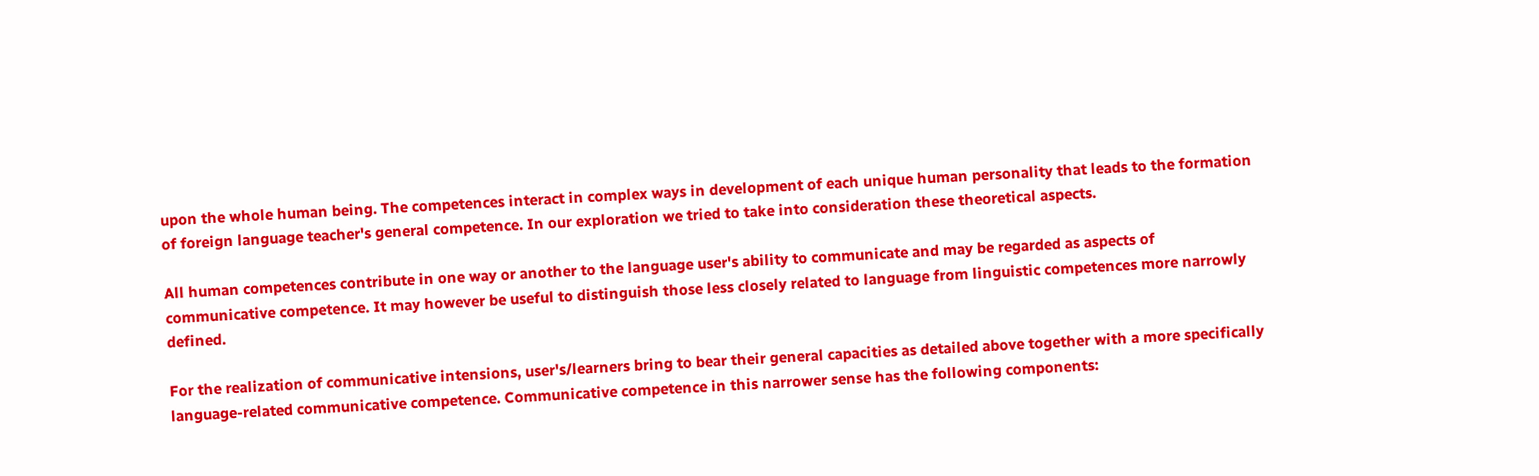upon the whole human being. The competences interact in complex ways in development of each unique human personality that leads to the formation of foreign language teacher's general competence. In our exploration we tried to take into consideration these theoretical aspects.

All human competences contribute in one way or another to the language user's ability to communicate and may be regarded as aspects of communicative competence. It may however be useful to distinguish those less closely related to language from linguistic competences more narrowly defined.

For the realization of communicative intensions, user's/learners bring to bear their general capacities as detailed above together with a more specifically language-related communicative competence. Communicative competence in this narrower sense has the following components: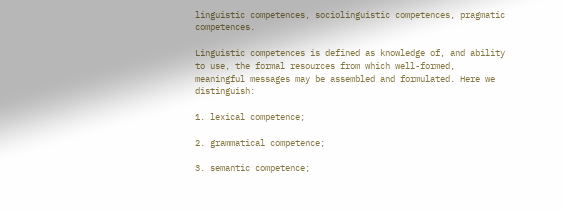linguistic competences, sociolinguistic competences, pragmatic competences.

Linguistic competences is defined as knowledge of, and ability to use, the formal resources from which well-formed, meaningful messages may be assembled and formulated. Here we distinguish:

1. lexical competence;

2. grammatical competence;

3. semantic competence;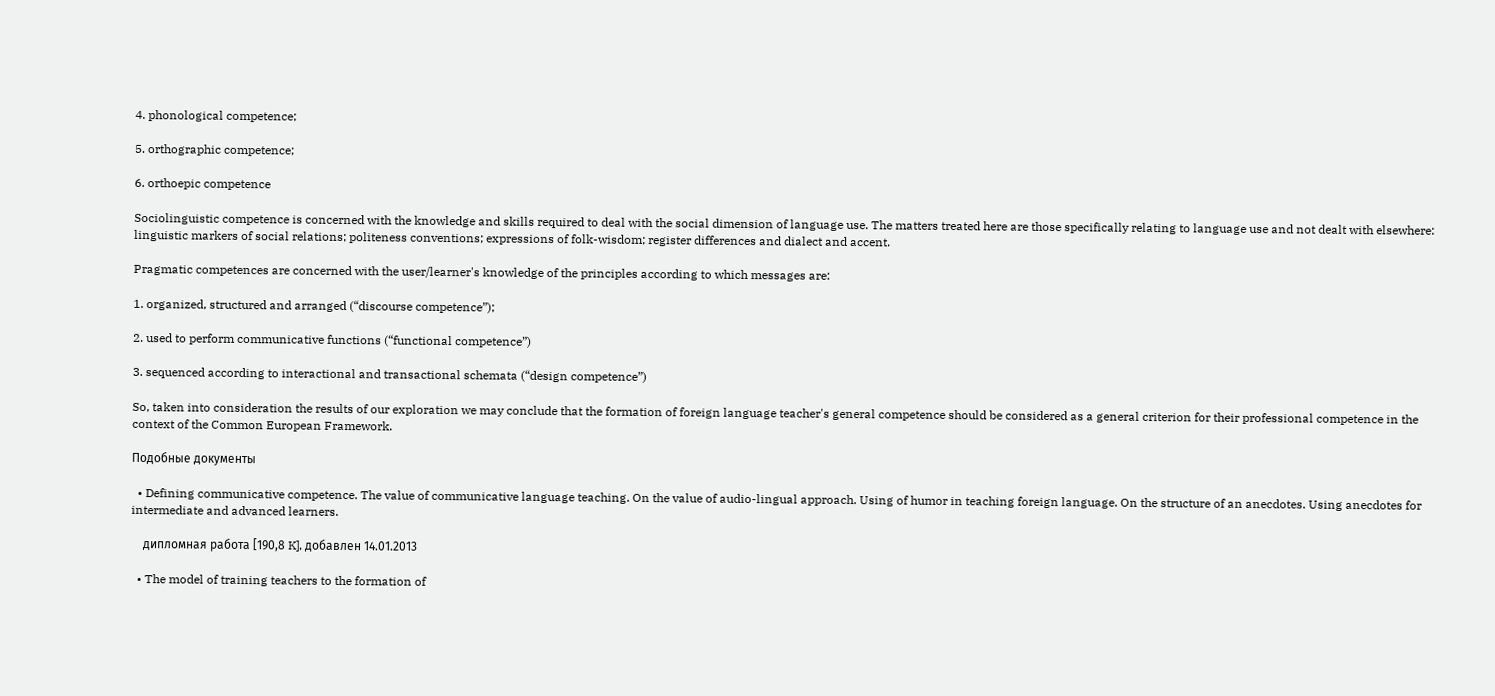4. phonological competence;

5. orthographic competence;

6. orthoepic competence

Sociolinguistic competence is concerned with the knowledge and skills required to deal with the social dimension of language use. The matters treated here are those specifically relating to language use and not dealt with elsewhere: linguistic markers of social relations; politeness conventions; expressions of folk-wisdom; register differences and dialect and accent.

Pragmatic competences are concerned with the user/learner's knowledge of the principles according to which messages are:

1. organized, structured and arranged (“discourse competence”);

2. used to perform communicative functions (“functional competence”)

3. sequenced according to interactional and transactional schemata (“design competence”)

So, taken into consideration the results of our exploration we may conclude that the formation of foreign language teacher's general competence should be considered as a general criterion for their professional competence in the context of the Common European Framework.

Подобные документы

  • Defining communicative competence. The value of communicative language teaching. On the value of audio-lingual approach. Using of humor in teaching foreign language. On the structure of an anecdotes. Using anecdotes for intermediate and advanced learners.

    дипломная работа [190,8 K], добавлен 14.01.2013

  • The model of training teachers to the formation of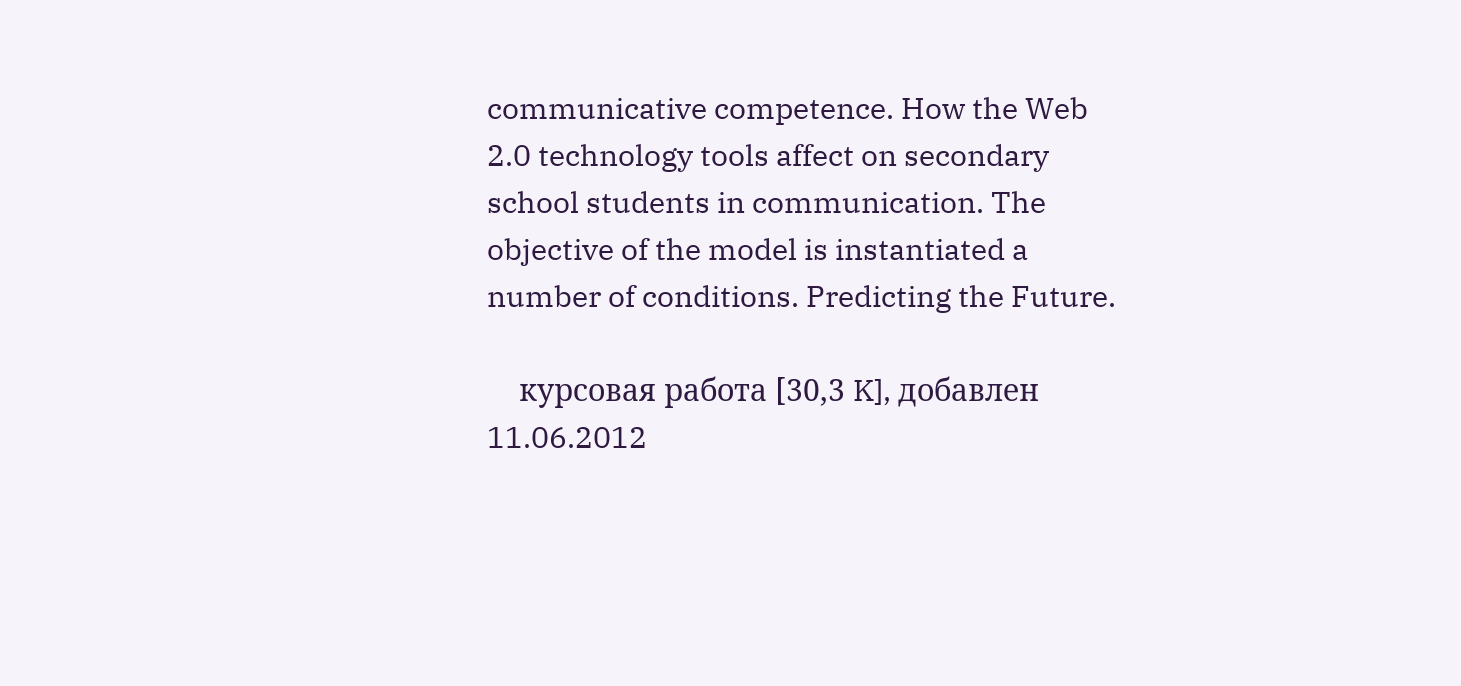communicative competence. How the Web 2.0 technology tools affect on secondary school students in communication. The objective of the model is instantiated a number of conditions. Predicting the Future.

    курсовая работа [30,3 K], добавлен 11.06.2012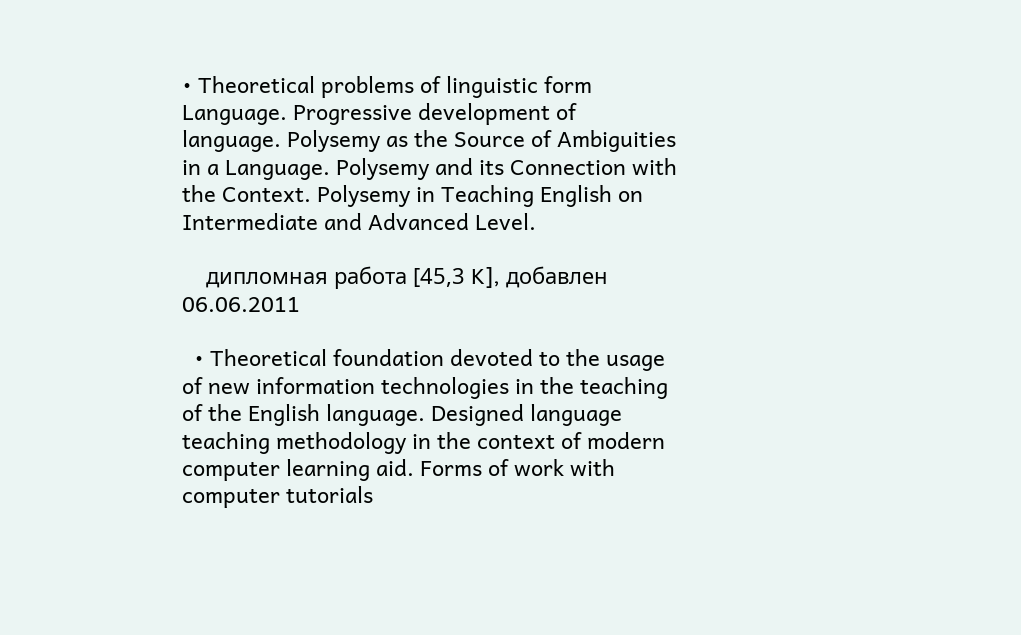• Theoretical problems of linguistic form Language. Progressive development of language. Polysemy as the Source of Ambiguities in a Language. Polysemy and its Connection with the Context. Polysemy in Teaching English on Intermediate and Advanced Level.

    дипломная работа [45,3 K], добавлен 06.06.2011

  • Theoretical foundation devoted to the usage of new information technologies in the teaching of the English language. Designed language teaching methodology in the context of modern computer learning aid. Forms of work with computer tutorials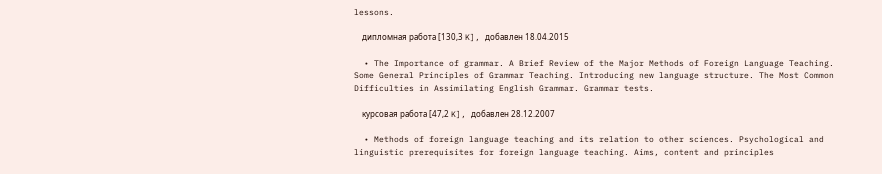lessons.

    дипломная работа [130,3 K], добавлен 18.04.2015

  • The Importance of grammar. A Brief Review of the Major Methods of Foreign Language Teaching. Some General Principles of Grammar Teaching. Introducing new language structure. The Most Common Difficulties in Assimilating English Grammar. Grammar tests.

    курсовая работа [47,2 K], добавлен 28.12.2007

  • Methods of foreign language teaching and its relation to other sciences. Psychological and linguistic prerequisites for foreign language teaching. Aims, content and principles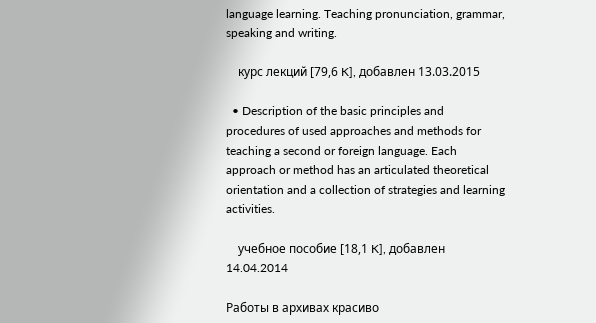language learning. Teaching pronunciation, grammar, speaking and writing.

    курс лекций [79,6 K], добавлен 13.03.2015

  • Description of the basic principles and procedures of used approaches and methods for teaching a second or foreign language. Each approach or method has an articulated theoretical orientation and a collection of strategies and learning activities.

    учебное пособие [18,1 K], добавлен 14.04.2014

Работы в архивах красиво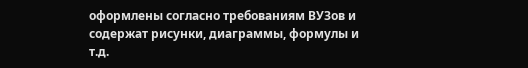оформлены согласно требованиям ВУЗов и содержат рисунки, диаграммы, формулы и т.д.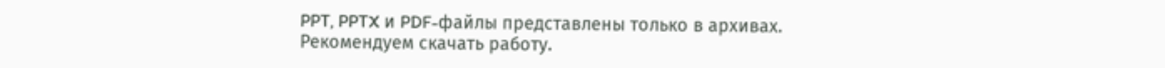PPT, PPTX и PDF-файлы представлены только в архивах.
Рекомендуем скачать работу.